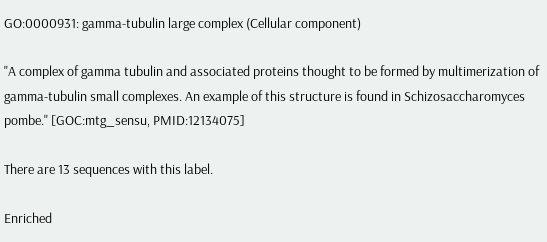GO:0000931: gamma-tubulin large complex (Cellular component)

"A complex of gamma tubulin and associated proteins thought to be formed by multimerization of gamma-tubulin small complexes. An example of this structure is found in Schizosaccharomyces pombe." [GOC:mtg_sensu, PMID:12134075]

There are 13 sequences with this label.

Enriched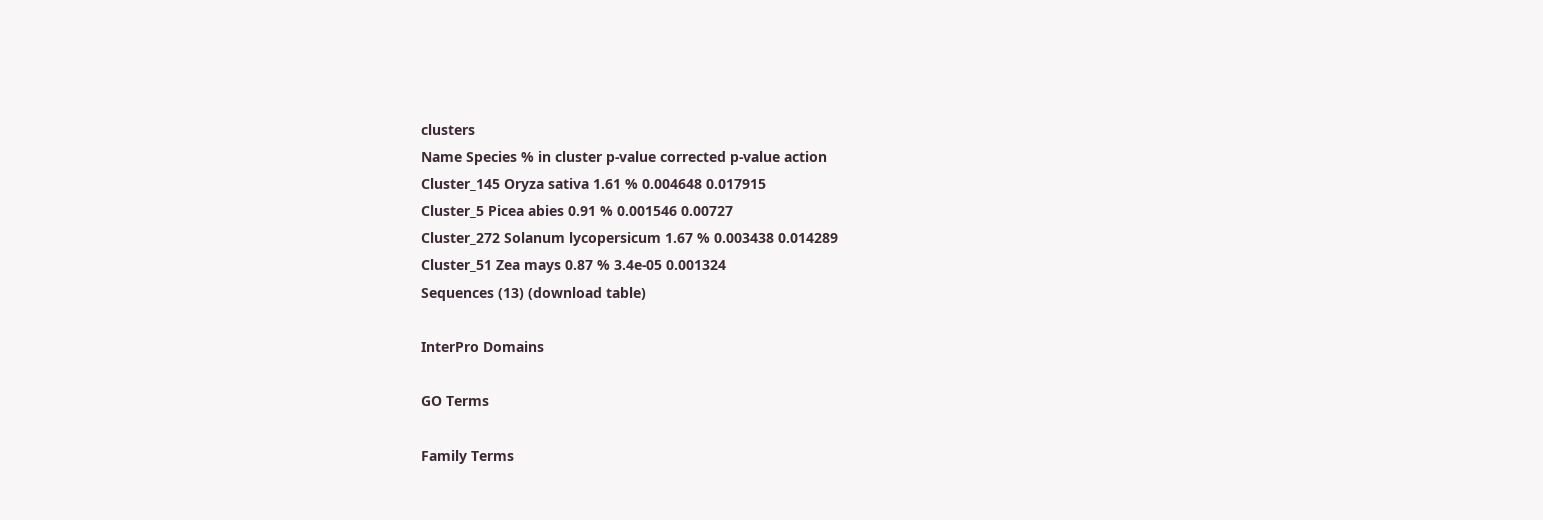clusters
Name Species % in cluster p-value corrected p-value action
Cluster_145 Oryza sativa 1.61 % 0.004648 0.017915
Cluster_5 Picea abies 0.91 % 0.001546 0.00727
Cluster_272 Solanum lycopersicum 1.67 % 0.003438 0.014289
Cluster_51 Zea mays 0.87 % 3.4e-05 0.001324
Sequences (13) (download table)

InterPro Domains

GO Terms

Family Terms